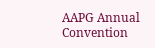AAPG Annual Convention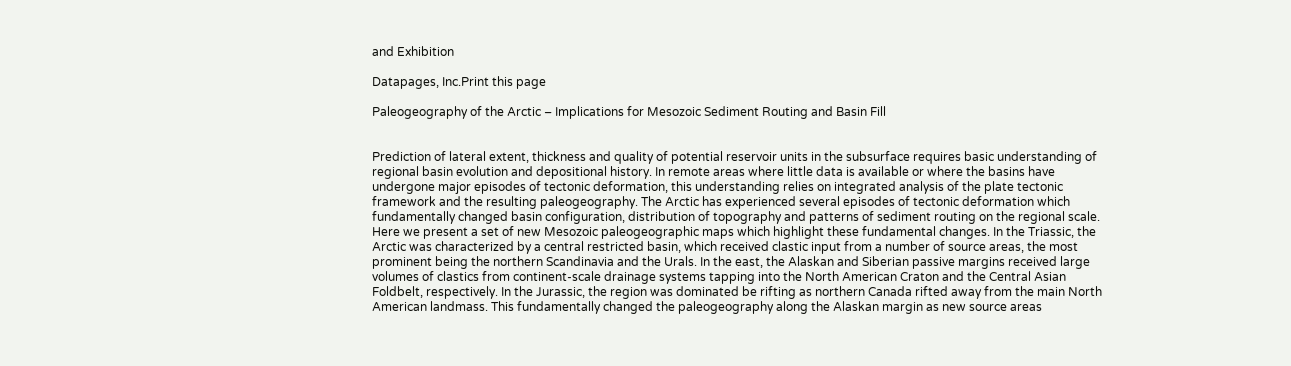and Exhibition

Datapages, Inc.Print this page

Paleogeography of the Arctic – Implications for Mesozoic Sediment Routing and Basin Fill


Prediction of lateral extent, thickness and quality of potential reservoir units in the subsurface requires basic understanding of regional basin evolution and depositional history. In remote areas where little data is available or where the basins have undergone major episodes of tectonic deformation, this understanding relies on integrated analysis of the plate tectonic framework and the resulting paleogeography. The Arctic has experienced several episodes of tectonic deformation which fundamentally changed basin configuration, distribution of topography and patterns of sediment routing on the regional scale. Here we present a set of new Mesozoic paleogeographic maps which highlight these fundamental changes. In the Triassic, the Arctic was characterized by a central restricted basin, which received clastic input from a number of source areas, the most prominent being the northern Scandinavia and the Urals. In the east, the Alaskan and Siberian passive margins received large volumes of clastics from continent-scale drainage systems tapping into the North American Craton and the Central Asian Foldbelt, respectively. In the Jurassic, the region was dominated be rifting as northern Canada rifted away from the main North American landmass. This fundamentally changed the paleogeography along the Alaskan margin as new source areas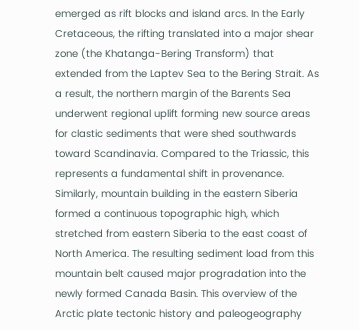emerged as rift blocks and island arcs. In the Early Cretaceous, the rifting translated into a major shear zone (the Khatanga-Bering Transform) that extended from the Laptev Sea to the Bering Strait. As a result, the northern margin of the Barents Sea underwent regional uplift forming new source areas for clastic sediments that were shed southwards toward Scandinavia. Compared to the Triassic, this represents a fundamental shift in provenance. Similarly, mountain building in the eastern Siberia formed a continuous topographic high, which stretched from eastern Siberia to the east coast of North America. The resulting sediment load from this mountain belt caused major progradation into the newly formed Canada Basin. This overview of the Arctic plate tectonic history and paleogeography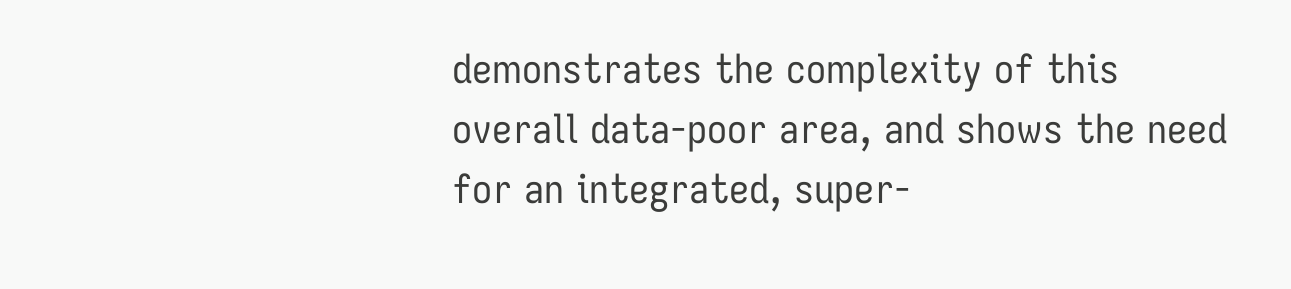demonstrates the complexity of this overall data-poor area, and shows the need for an integrated, super-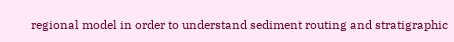regional model in order to understand sediment routing and stratigraphic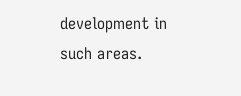development in such areas.